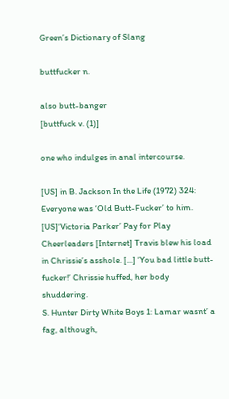Green’s Dictionary of Slang

buttfucker n.

also butt-banger
[buttfuck v. (1)]

one who indulges in anal intercourse.

[US] in B. Jackson In the Life (1972) 324: Everyone was ‘Old Butt-Fucker’ to him.
[US]‘Victoria Parker’ Pay for Play Cheerleaders [Internet] Travis blew his load in Chrissie’s asshole. [...] ‘You bad little butt-fucker!’ Chrissie huffed, her body shuddering.
S. Hunter Dirty White Boys 1: Lamar wasnt’ a fag, although,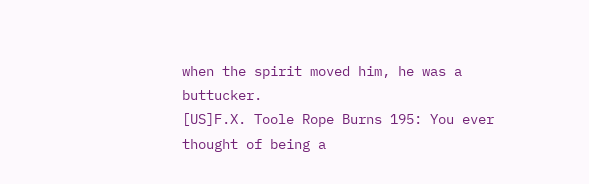when the spirit moved him, he was a buttucker.
[US]F.X. Toole Rope Burns 195: You ever thought of being a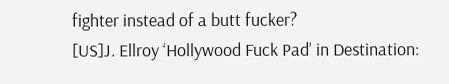fighter instead of a butt fucker?
[US]J. Ellroy ‘Hollywood Fuck Pad’ in Destination: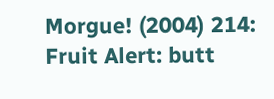Morgue! (2004) 214: Fruit Alert: butt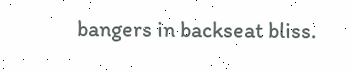bangers in backseat bliss.